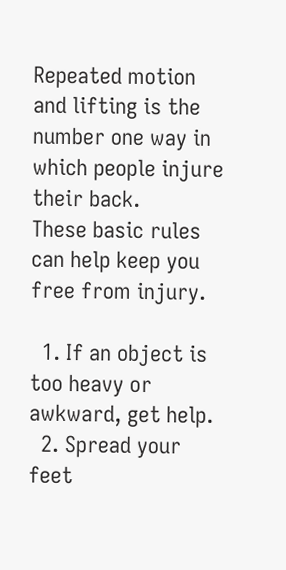Repeated motion and lifting is the number one way in which people injure their back.
These basic rules can help keep you free from injury.

  1. If an object is too heavy or awkward, get help.
  2. Spread your feet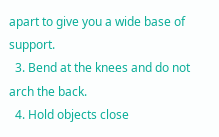apart to give you a wide base of support.
  3. Bend at the knees and do not arch the back.
  4. Hold objects close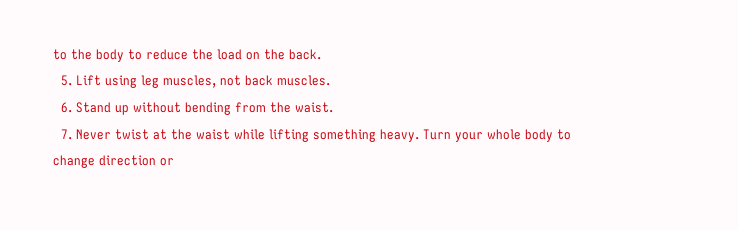to the body to reduce the load on the back.
  5. Lift using leg muscles, not back muscles.
  6. Stand up without bending from the waist.
  7. Never twist at the waist while lifting something heavy. Turn your whole body to change direction or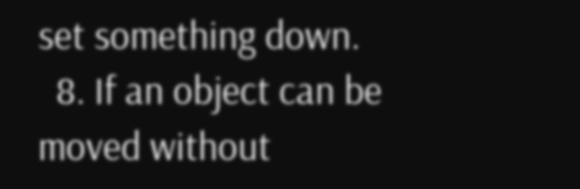set something down.
  8. If an object can be moved without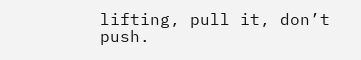lifting, pull it, don’t push.